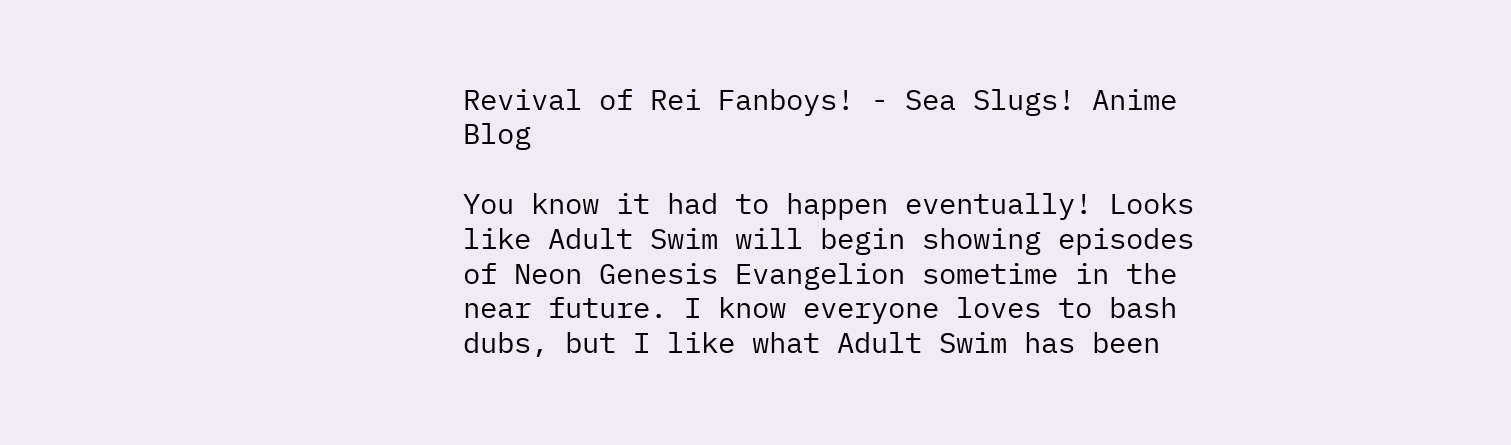Revival of Rei Fanboys! - Sea Slugs! Anime Blog

You know it had to happen eventually! Looks like Adult Swim will begin showing episodes of Neon Genesis Evangelion sometime in the near future. I know everyone loves to bash dubs, but I like what Adult Swim has been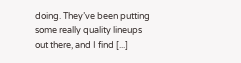doing. They’ve been putting some really quality lineups out there, and I find [...]